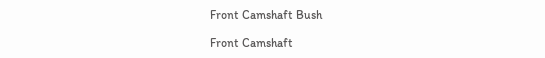Front Camshaft Bush

Front Camshaft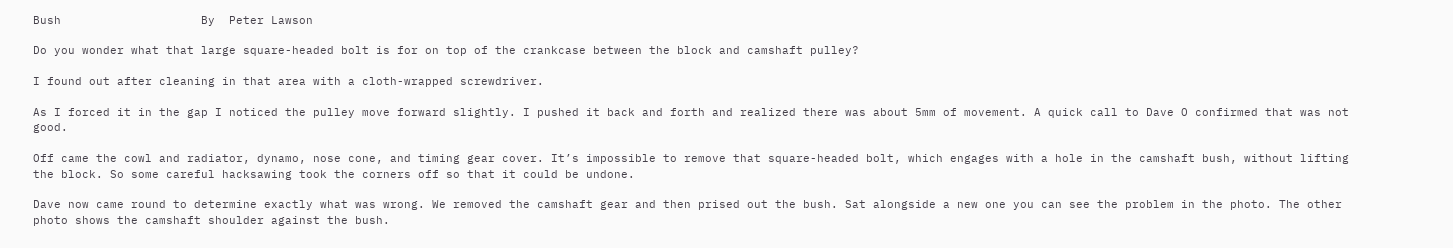Bush                    By  Peter Lawson

Do you wonder what that large square-headed bolt is for on top of the crankcase between the block and camshaft pulley?

I found out after cleaning in that area with a cloth-wrapped screwdriver.

As I forced it in the gap I noticed the pulley move forward slightly. I pushed it back and forth and realized there was about 5mm of movement. A quick call to Dave O confirmed that was not good.

Off came the cowl and radiator, dynamo, nose cone, and timing gear cover. It’s impossible to remove that square-headed bolt, which engages with a hole in the camshaft bush, without lifting the block. So some careful hacksawing took the corners off so that it could be undone.

Dave now came round to determine exactly what was wrong. We removed the camshaft gear and then prised out the bush. Sat alongside a new one you can see the problem in the photo. The other photo shows the camshaft shoulder against the bush.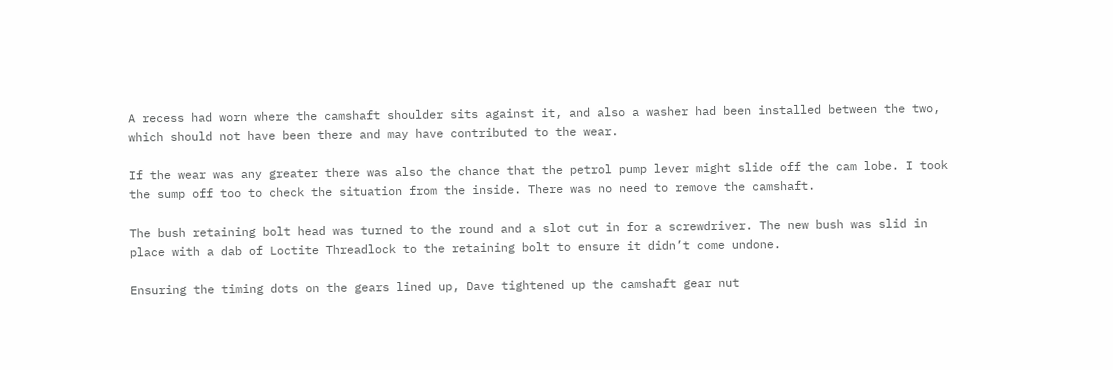A recess had worn where the camshaft shoulder sits against it, and also a washer had been installed between the two, which should not have been there and may have contributed to the wear.

If the wear was any greater there was also the chance that the petrol pump lever might slide off the cam lobe. I took the sump off too to check the situation from the inside. There was no need to remove the camshaft.

The bush retaining bolt head was turned to the round and a slot cut in for a screwdriver. The new bush was slid in place with a dab of Loctite Threadlock to the retaining bolt to ensure it didn’t come undone.

Ensuring the timing dots on the gears lined up, Dave tightened up the camshaft gear nut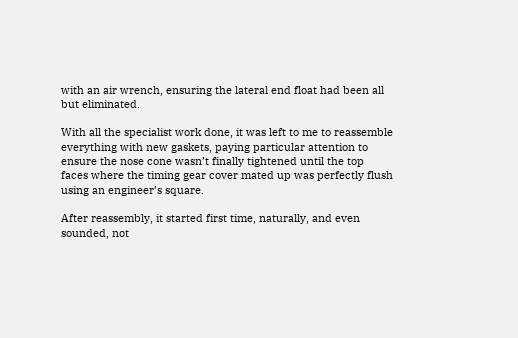with an air wrench, ensuring the lateral end float had been all but eliminated.

With all the specialist work done, it was left to me to reassemble everything with new gaskets, paying particular attention to ensure the nose cone wasn’t finally tightened until the top faces where the timing gear cover mated up was perfectly flush using an engineer’s square.

After reassembly, it started first time, naturally, and even sounded, not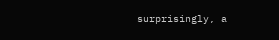surprisingly, a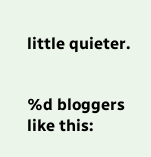little quieter.


%d bloggers like this: